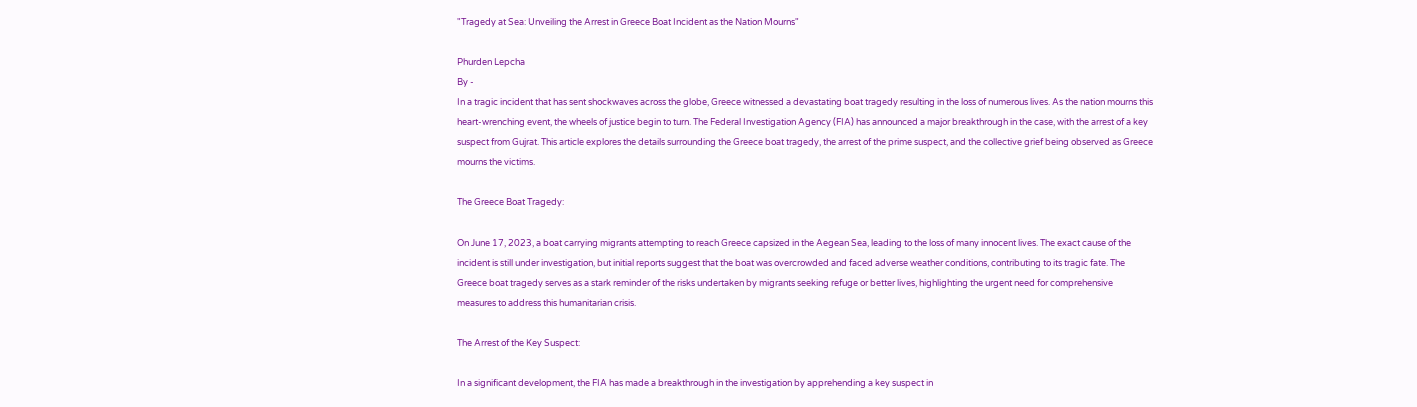"Tragedy at Sea: Unveiling the Arrest in Greece Boat Incident as the Nation Mourns"

Phurden Lepcha
By -
In a tragic incident that has sent shockwaves across the globe, Greece witnessed a devastating boat tragedy resulting in the loss of numerous lives. As the nation mourns this heart-wrenching event, the wheels of justice begin to turn. The Federal Investigation Agency (FIA) has announced a major breakthrough in the case, with the arrest of a key suspect from Gujrat. This article explores the details surrounding the Greece boat tragedy, the arrest of the prime suspect, and the collective grief being observed as Greece mourns the victims.

The Greece Boat Tragedy:

On June 17, 2023, a boat carrying migrants attempting to reach Greece capsized in the Aegean Sea, leading to the loss of many innocent lives. The exact cause of the incident is still under investigation, but initial reports suggest that the boat was overcrowded and faced adverse weather conditions, contributing to its tragic fate. The Greece boat tragedy serves as a stark reminder of the risks undertaken by migrants seeking refuge or better lives, highlighting the urgent need for comprehensive measures to address this humanitarian crisis.

The Arrest of the Key Suspect:

In a significant development, the FIA has made a breakthrough in the investigation by apprehending a key suspect in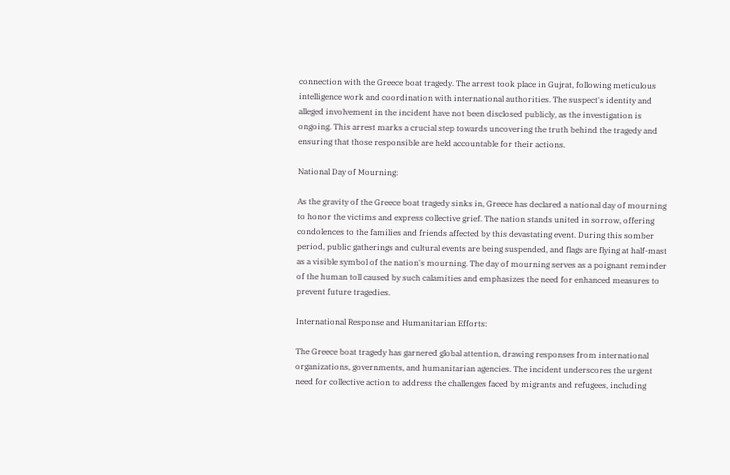connection with the Greece boat tragedy. The arrest took place in Gujrat, following meticulous intelligence work and coordination with international authorities. The suspect's identity and alleged involvement in the incident have not been disclosed publicly, as the investigation is ongoing. This arrest marks a crucial step towards uncovering the truth behind the tragedy and ensuring that those responsible are held accountable for their actions.

National Day of Mourning:

As the gravity of the Greece boat tragedy sinks in, Greece has declared a national day of mourning to honor the victims and express collective grief. The nation stands united in sorrow, offering condolences to the families and friends affected by this devastating event. During this somber period, public gatherings and cultural events are being suspended, and flags are flying at half-mast as a visible symbol of the nation's mourning. The day of mourning serves as a poignant reminder of the human toll caused by such calamities and emphasizes the need for enhanced measures to prevent future tragedies.

International Response and Humanitarian Efforts:

The Greece boat tragedy has garnered global attention, drawing responses from international organizations, governments, and humanitarian agencies. The incident underscores the urgent need for collective action to address the challenges faced by migrants and refugees, including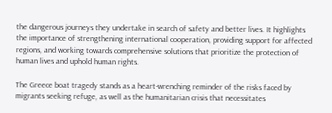the dangerous journeys they undertake in search of safety and better lives. It highlights the importance of strengthening international cooperation, providing support for affected regions, and working towards comprehensive solutions that prioritize the protection of human lives and uphold human rights.

The Greece boat tragedy stands as a heart-wrenching reminder of the risks faced by migrants seeking refuge, as well as the humanitarian crisis that necessitates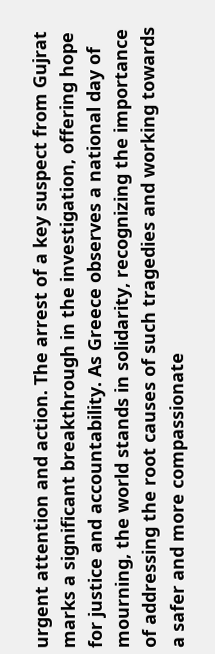urgent attention and action. The arrest of a key suspect from Gujrat marks a significant breakthrough in the investigation, offering hope for justice and accountability. As Greece observes a national day of mourning, the world stands in solidarity, recognizing the importance of addressing the root causes of such tragedies and working towards a safer and more compassionate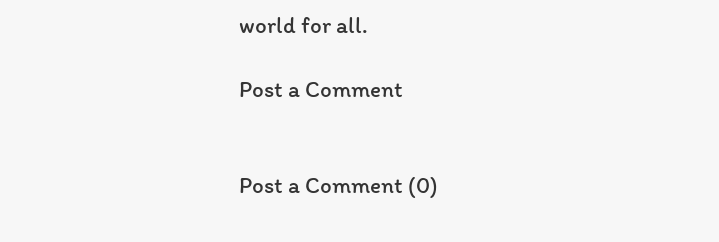world for all.

Post a Comment


Post a Comment (0)